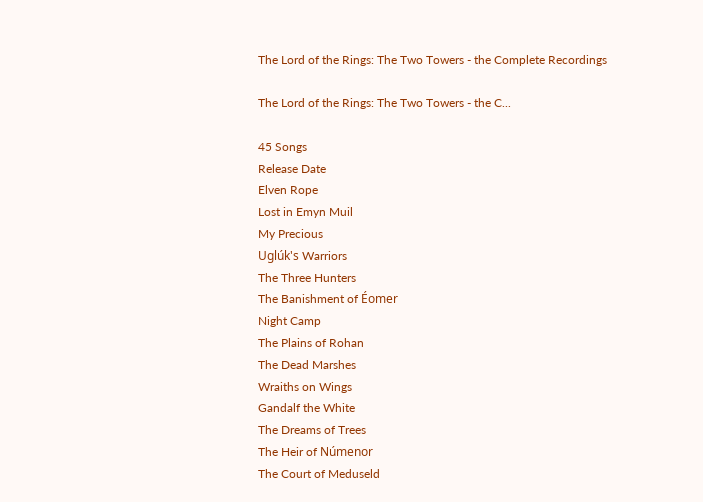The Lord of the Rings: The Two Towers - the Complete Recordings

The Lord of the Rings: The Two Towers - the C...

45 Songs
Release Date
Elven Rope
Lost in Emyn Muil
My Precious
Uglúk's Warriors
The Three Hunters
The Banishment of Éomer
Night Camp
The Plains of Rohan
The Dead Marshes
Wraiths on Wings
Gandalf the White
The Dreams of Trees
The Heir of Númenor
The Court of Meduseld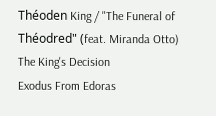Théoden King / "The Funeral of Théodred" (feat. Miranda Otto)
The King's Decision
Exodus From Edoras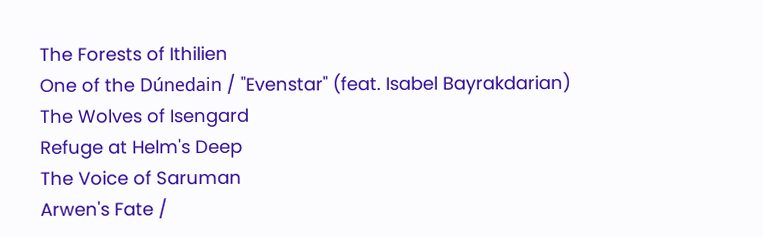The Forests of Ithilien
One of the Dúnedain / "Evenstar" (feat. Isabel Bayrakdarian)
The Wolves of Isengard
Refuge at Helm's Deep
The Voice of Saruman
Arwen's Fate /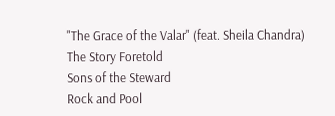"The Grace of the Valar" (feat. Sheila Chandra)
The Story Foretold
Sons of the Steward
Rock and Pool